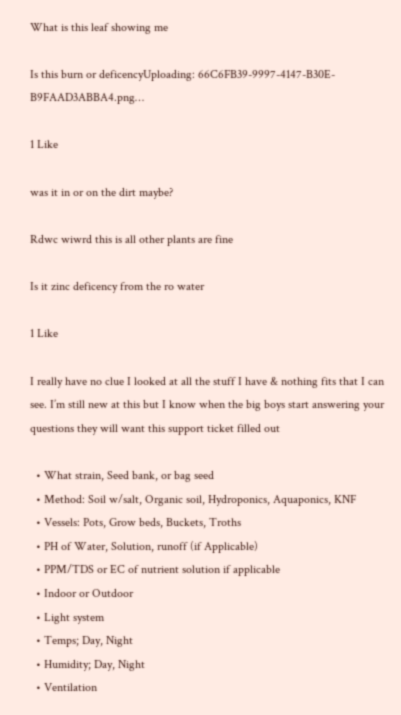What is this leaf showing me

Is this burn or deficencyUploading: 66C6FB39-9997-4147-B30E-B9FAAD3ABBA4.png…

1 Like

was it in or on the dirt maybe?

Rdwc wiwrd this is all other plants are fine

Is it zinc deficency from the ro water

1 Like

I really have no clue I looked at all the stuff I have & nothing fits that I can see. I’m still new at this but I know when the big boys start answering your questions they will want this support ticket filled out

  • What strain, Seed bank, or bag seed
  • Method: Soil w/salt, Organic soil, Hydroponics, Aquaponics, KNF
  • Vessels: Pots, Grow beds, Buckets, Troths
  • PH of Water, Solution, runoff (if Applicable)
  • PPM/TDS or EC of nutrient solution if applicable
  • Indoor or Outdoor
  • Light system
  • Temps; Day, Night
  • Humidity; Day, Night
  • Ventilation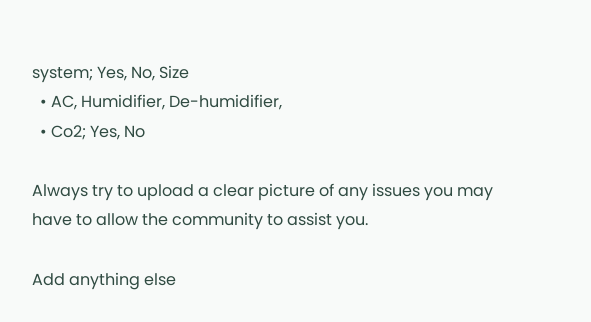system; Yes, No, Size
  • AC, Humidifier, De-humidifier,
  • Co2; Yes, No

Always try to upload a clear picture of any issues you may have to allow the community to assist you.

Add anything else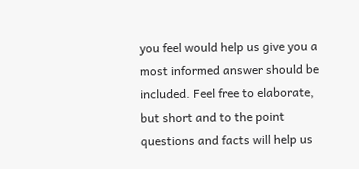you feel would help us give you a most informed answer should be included. Feel free to elaborate, but short and to the point questions and facts will help us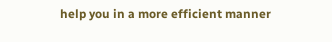help you in a more efficient manner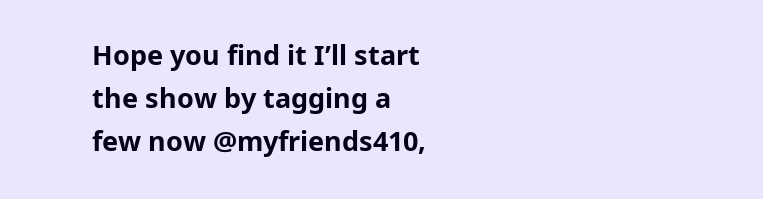Hope you find it I’ll start the show by tagging a few now @myfriends410,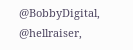@BobbyDigital, @hellraiser,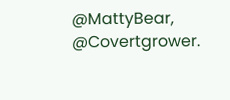@MattyBear, @Covertgrower.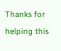Thanks for helping this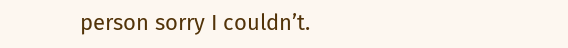person sorry I couldn’t.